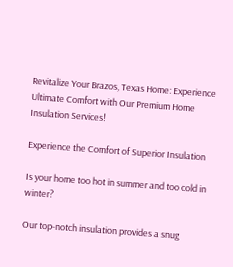Revitalize Your Brazos, Texas Home: Experience Ultimate Comfort with Our Premium Home Insulation Services!

Experience the Comfort of Superior Insulation

Is your home too hot in summer and too cold in winter?

Our top-notch insulation provides a snug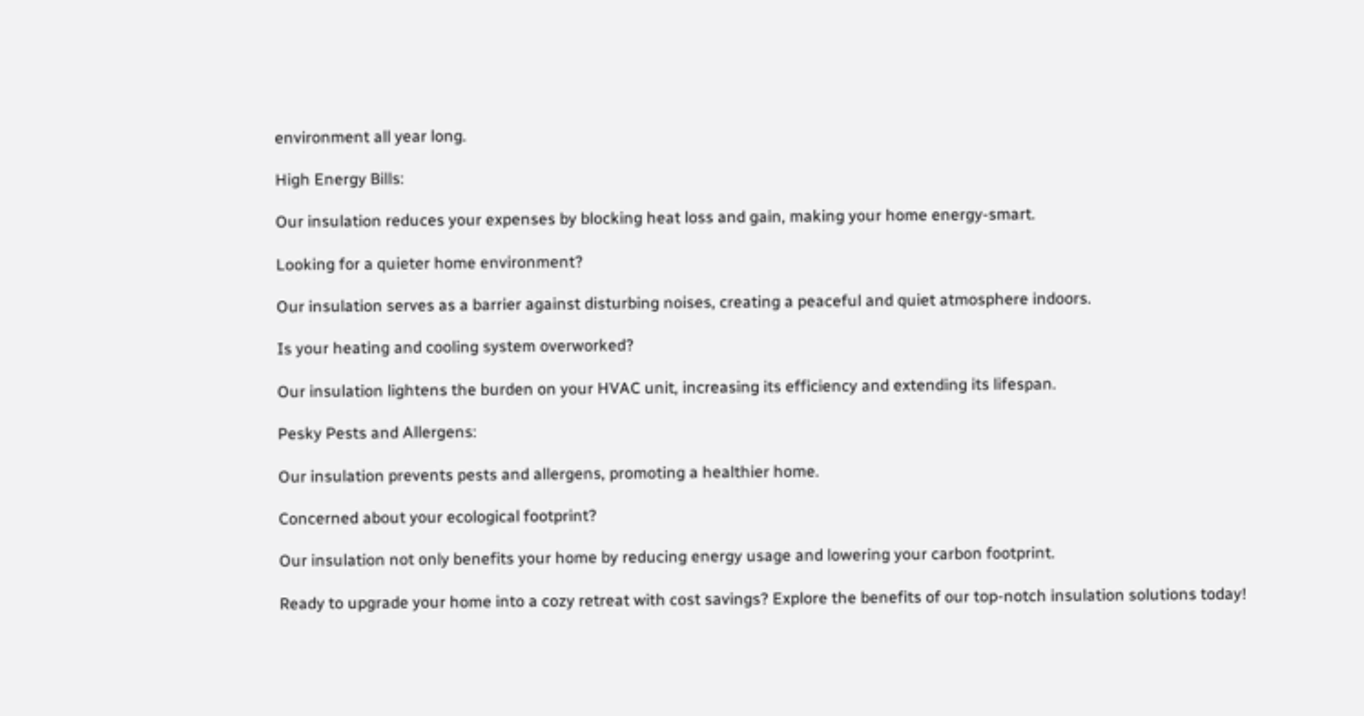environment all year long.

High Energy Bills:

Our insulation reduces your expenses by blocking heat loss and gain, making your home energy-smart.

Looking for a quieter home environment?

Our insulation serves as a barrier against disturbing noises, creating a peaceful and quiet atmosphere indoors.

Is your heating and cooling system overworked?

Our insulation lightens the burden on your HVAC unit, increasing its efficiency and extending its lifespan.

Pesky Pests and Allergens:

Our insulation prevents pests and allergens, promoting a healthier home.

Concerned about your ecological footprint?

Our insulation not only benefits your home by reducing energy usage and lowering your carbon footprint.

Ready to upgrade your home into a cozy retreat with cost savings? Explore the benefits of our top-notch insulation solutions today!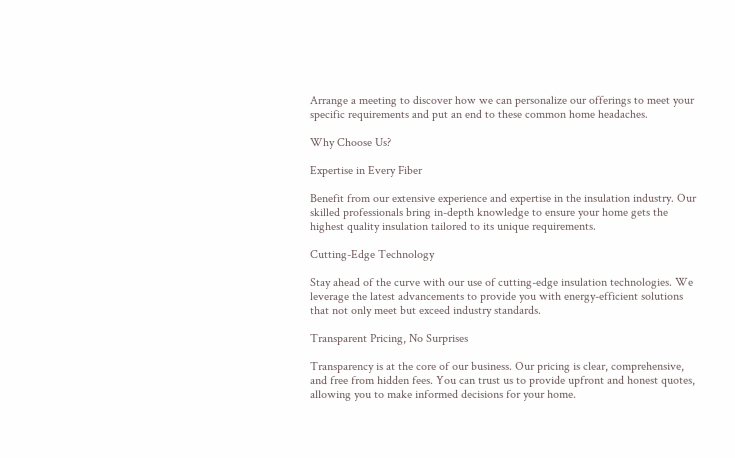Arrange a meeting to discover how we can personalize our offerings to meet your specific requirements and put an end to these common home headaches.

Why Choose Us?

Expertise in Every Fiber

Benefit from our extensive experience and expertise in the insulation industry. Our skilled professionals bring in-depth knowledge to ensure your home gets the highest quality insulation tailored to its unique requirements.

Cutting-Edge Technology

Stay ahead of the curve with our use of cutting-edge insulation technologies. We leverage the latest advancements to provide you with energy-efficient solutions that not only meet but exceed industry standards.

Transparent Pricing, No Surprises

Transparency is at the core of our business. Our pricing is clear, comprehensive, and free from hidden fees. You can trust us to provide upfront and honest quotes, allowing you to make informed decisions for your home.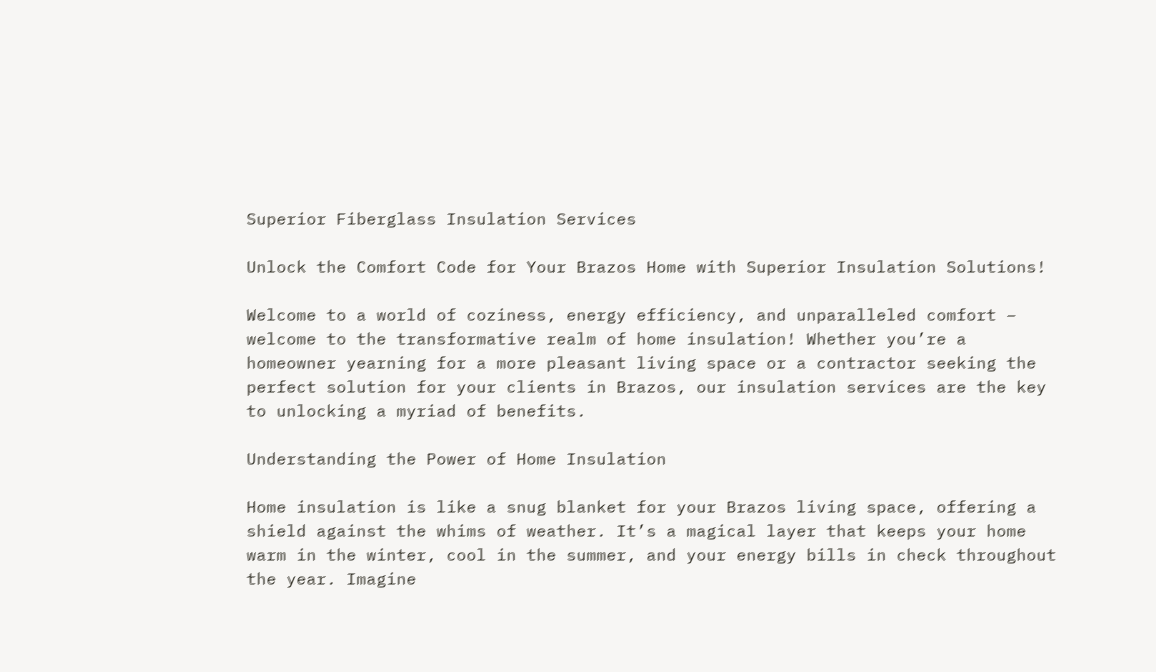Superior Fiberglass Insulation Services

Unlock the Comfort Code for Your Brazos Home with Superior Insulation Solutions!

Welcome to a world of coziness, energy efficiency, and unparalleled comfort – welcome to the transformative realm of home insulation! Whether you’re a homeowner yearning for a more pleasant living space or a contractor seeking the perfect solution for your clients in Brazos, our insulation services are the key to unlocking a myriad of benefits.

Understanding the Power of Home Insulation

Home insulation is like a snug blanket for your Brazos living space, offering a shield against the whims of weather. It’s a magical layer that keeps your home warm in the winter, cool in the summer, and your energy bills in check throughout the year. Imagine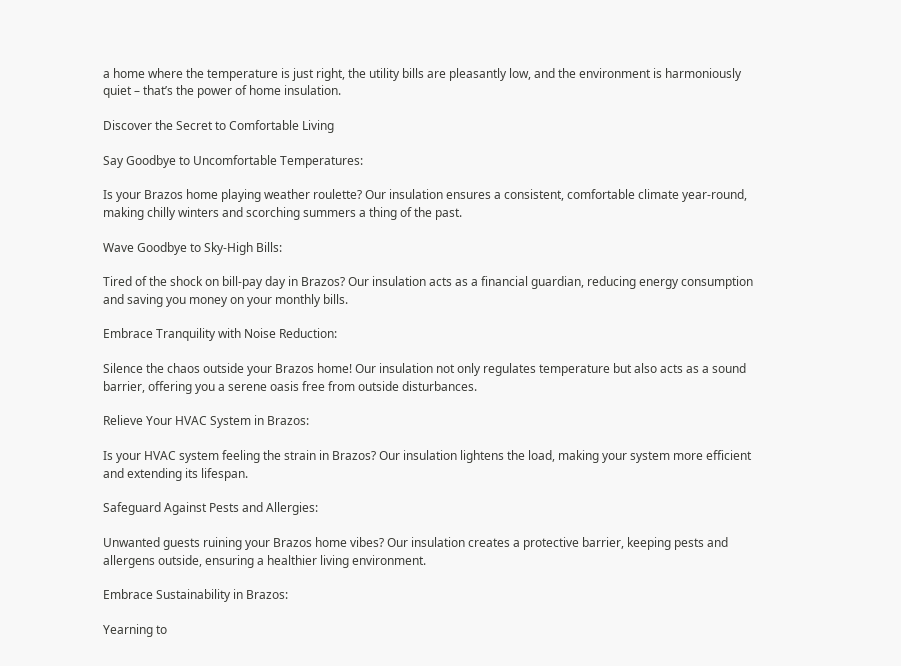a home where the temperature is just right, the utility bills are pleasantly low, and the environment is harmoniously quiet – that’s the power of home insulation.

Discover the Secret to Comfortable Living

Say Goodbye to Uncomfortable Temperatures:

Is your Brazos home playing weather roulette? Our insulation ensures a consistent, comfortable climate year-round, making chilly winters and scorching summers a thing of the past.

Wave Goodbye to Sky-High Bills:

Tired of the shock on bill-pay day in Brazos? Our insulation acts as a financial guardian, reducing energy consumption and saving you money on your monthly bills.

Embrace Tranquility with Noise Reduction:

Silence the chaos outside your Brazos home! Our insulation not only regulates temperature but also acts as a sound barrier, offering you a serene oasis free from outside disturbances.

Relieve Your HVAC System in Brazos:

Is your HVAC system feeling the strain in Brazos? Our insulation lightens the load, making your system more efficient and extending its lifespan.

Safeguard Against Pests and Allergies:

Unwanted guests ruining your Brazos home vibes? Our insulation creates a protective barrier, keeping pests and allergens outside, ensuring a healthier living environment.

Embrace Sustainability in Brazos:

Yearning to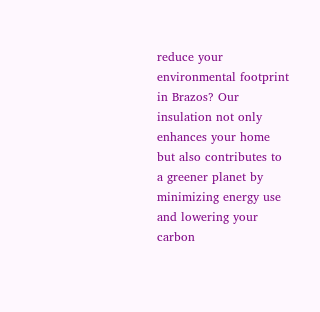reduce your environmental footprint in Brazos? Our insulation not only enhances your home but also contributes to a greener planet by minimizing energy use and lowering your carbon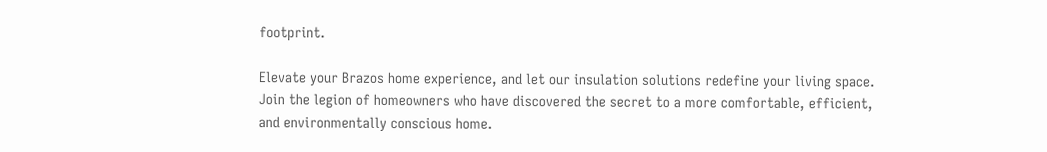footprint.

Elevate your Brazos home experience, and let our insulation solutions redefine your living space. Join the legion of homeowners who have discovered the secret to a more comfortable, efficient, and environmentally conscious home.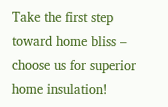Take the first step toward home bliss – choose us for superior home insulation!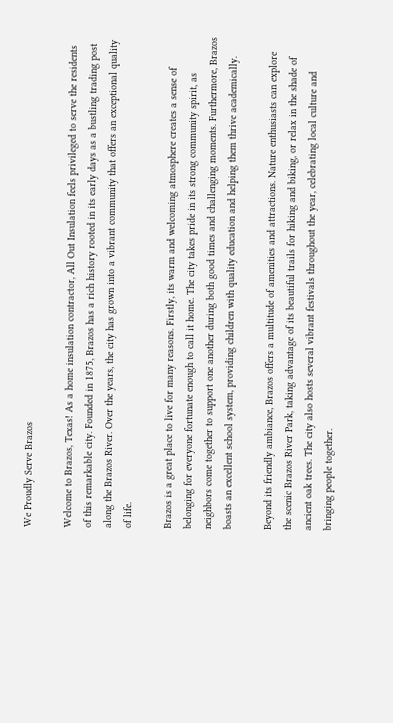We Proudly Serve Brazos

Welcome to Brazos, Texas! As a home insulation contractor, All Out Insulation feels privileged to serve the residents of this remarkable city. Founded in 1875, Brazos has a rich history rooted in its early days as a bustling trading post along the Brazos River. Over the years, the city has grown into a vibrant community that offers an exceptional quality of life.

Brazos is a great place to live for many reasons. Firstly, its warm and welcoming atmosphere creates a sense of belonging for everyone fortunate enough to call it home. The city takes pride in its strong community spirit, as neighbors come together to support one another during both good times and challenging moments. Furthermore, Brazos boasts an excellent school system, providing children with quality education and helping them thrive academically.

Beyond its friendly ambiance, Brazos offers a multitude of amenities and attractions. Nature enthusiasts can explore the scenic Brazos River Park, taking advantage of its beautiful trails for hiking and biking, or relax in the shade of ancient oak trees. The city also hosts several vibrant festivals throughout the year, celebrating local culture and bringing people together.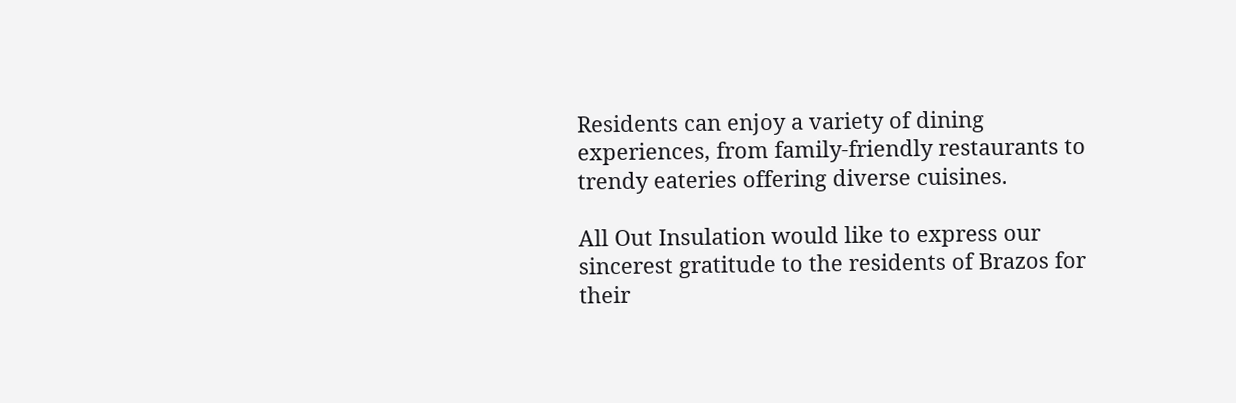Residents can enjoy a variety of dining experiences, from family-friendly restaurants to trendy eateries offering diverse cuisines.

All Out Insulation would like to express our sincerest gratitude to the residents of Brazos for their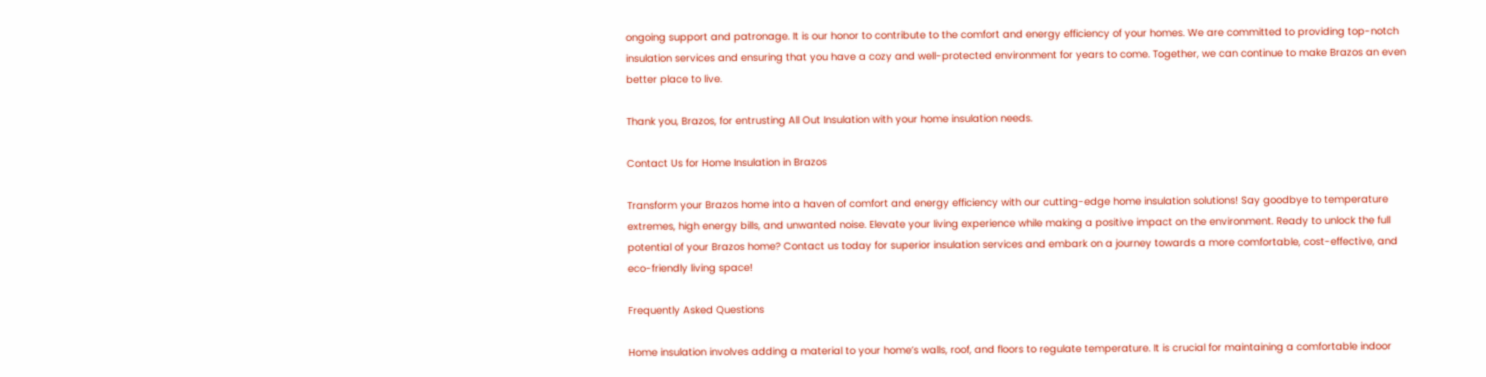ongoing support and patronage. It is our honor to contribute to the comfort and energy efficiency of your homes. We are committed to providing top-notch insulation services and ensuring that you have a cozy and well-protected environment for years to come. Together, we can continue to make Brazos an even better place to live.

Thank you, Brazos, for entrusting All Out Insulation with your home insulation needs.

Contact Us for Home Insulation in Brazos

Transform your Brazos home into a haven of comfort and energy efficiency with our cutting-edge home insulation solutions! Say goodbye to temperature extremes, high energy bills, and unwanted noise. Elevate your living experience while making a positive impact on the environment. Ready to unlock the full potential of your Brazos home? Contact us today for superior insulation services and embark on a journey towards a more comfortable, cost-effective, and eco-friendly living space!

Frequently Asked Questions

Home insulation involves adding a material to your home’s walls, roof, and floors to regulate temperature. It is crucial for maintaining a comfortable indoor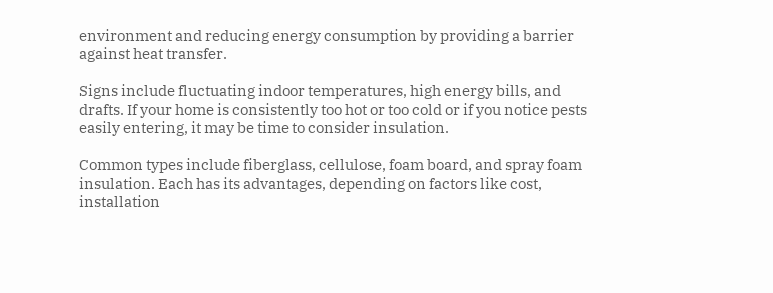environment and reducing energy consumption by providing a barrier against heat transfer.

Signs include fluctuating indoor temperatures, high energy bills, and drafts. If your home is consistently too hot or too cold or if you notice pests easily entering, it may be time to consider insulation.

Common types include fiberglass, cellulose, foam board, and spray foam insulation. Each has its advantages, depending on factors like cost, installation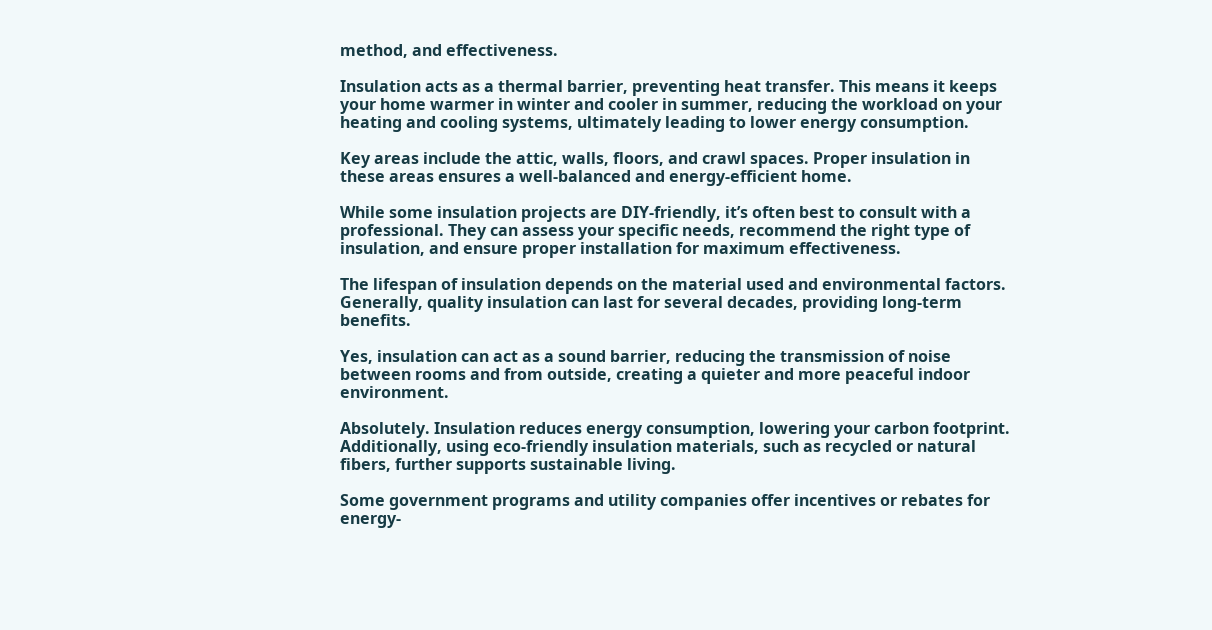method, and effectiveness.

Insulation acts as a thermal barrier, preventing heat transfer. This means it keeps your home warmer in winter and cooler in summer, reducing the workload on your heating and cooling systems, ultimately leading to lower energy consumption.

Key areas include the attic, walls, floors, and crawl spaces. Proper insulation in these areas ensures a well-balanced and energy-efficient home.

While some insulation projects are DIY-friendly, it’s often best to consult with a professional. They can assess your specific needs, recommend the right type of insulation, and ensure proper installation for maximum effectiveness.

The lifespan of insulation depends on the material used and environmental factors. Generally, quality insulation can last for several decades, providing long-term benefits.

Yes, insulation can act as a sound barrier, reducing the transmission of noise between rooms and from outside, creating a quieter and more peaceful indoor environment.

Absolutely. Insulation reduces energy consumption, lowering your carbon footprint. Additionally, using eco-friendly insulation materials, such as recycled or natural fibers, further supports sustainable living.

Some government programs and utility companies offer incentives or rebates for energy-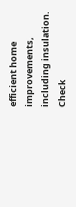efficient home improvements, including insulation. Check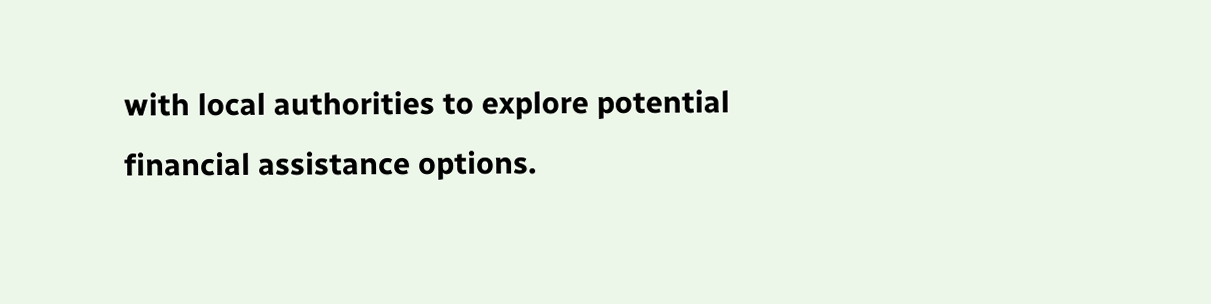with local authorities to explore potential financial assistance options.